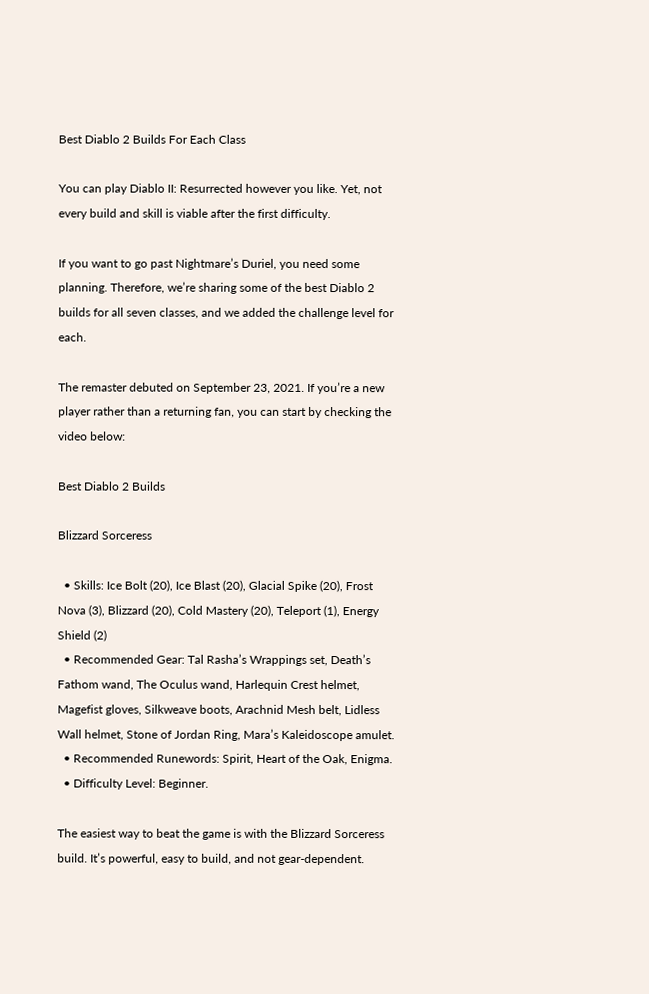Best Diablo 2 Builds For Each Class

You can play Diablo II: Resurrected however you like. Yet, not every build and skill is viable after the first difficulty.

If you want to go past Nightmare’s Duriel, you need some planning. Therefore, we’re sharing some of the best Diablo 2 builds for all seven classes, and we added the challenge level for each.

The remaster debuted on September 23, 2021. If you’re a new player rather than a returning fan, you can start by checking the video below:

Best Diablo 2 Builds

Blizzard Sorceress

  • Skills: Ice Bolt (20), Ice Blast (20), Glacial Spike (20), Frost Nova (3), Blizzard (20), Cold Mastery (20), Teleport (1), Energy Shield (2)
  • Recommended Gear: Tal Rasha’s Wrappings set, Death’s Fathom wand, The Oculus wand, Harlequin Crest helmet, Magefist gloves, Silkweave boots, Arachnid Mesh belt, Lidless Wall helmet, Stone of Jordan Ring, Mara’s Kaleidoscope amulet.
  • Recommended Runewords: Spirit, Heart of the Oak, Enigma.
  • Difficulty Level: Beginner.

The easiest way to beat the game is with the Blizzard Sorceress build. It’s powerful, easy to build, and not gear-dependent.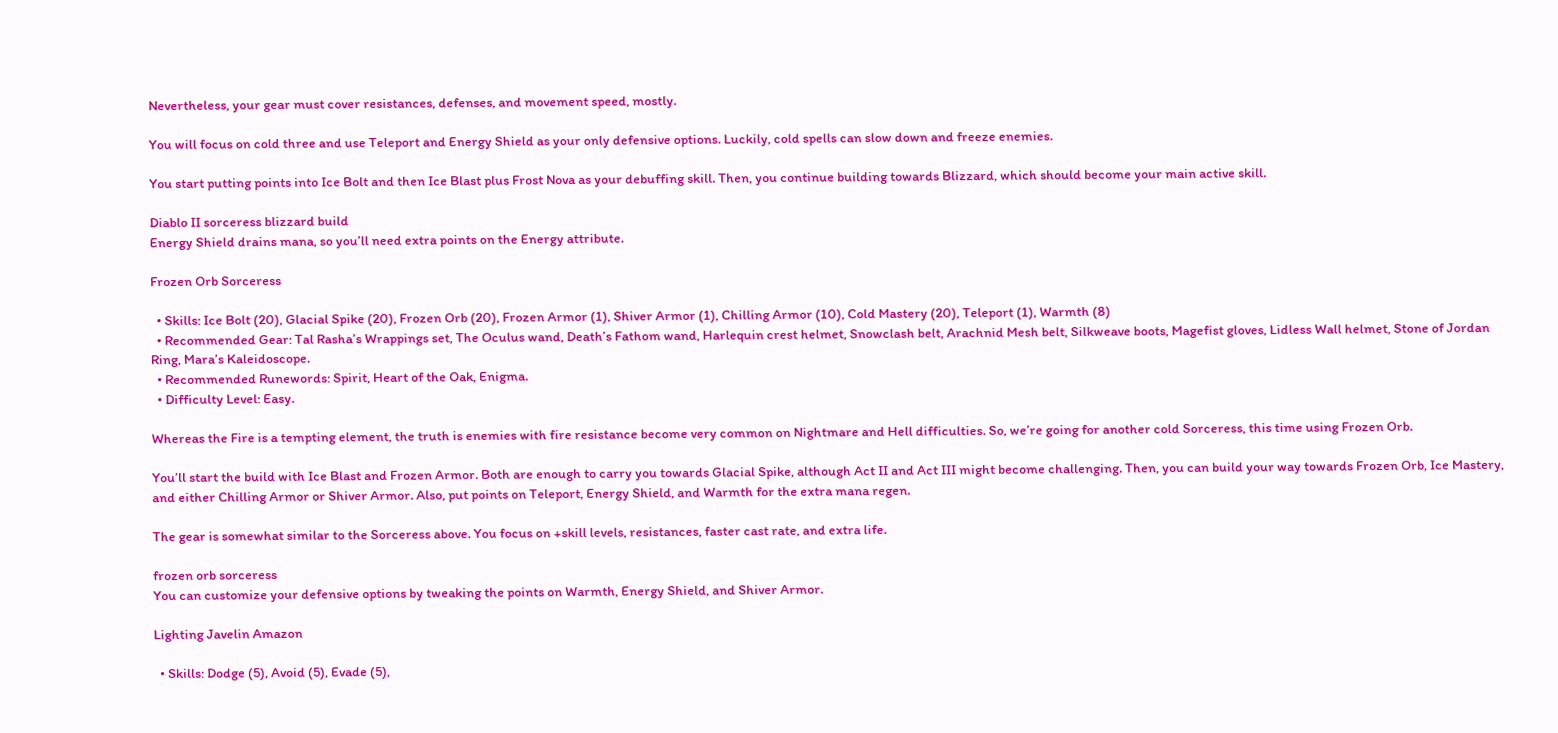Nevertheless, your gear must cover resistances, defenses, and movement speed, mostly.

You will focus on cold three and use Teleport and Energy Shield as your only defensive options. Luckily, cold spells can slow down and freeze enemies.

You start putting points into Ice Bolt and then Ice Blast plus Frost Nova as your debuffing skill. Then, you continue building towards Blizzard, which should become your main active skill.

Diablo II sorceress blizzard build
Energy Shield drains mana, so you’ll need extra points on the Energy attribute.

Frozen Orb Sorceress

  • Skills: Ice Bolt (20), Glacial Spike (20), Frozen Orb (20), Frozen Armor (1), Shiver Armor (1), Chilling Armor (10), Cold Mastery (20), Teleport (1), Warmth (8)
  • Recommended Gear: Tal Rasha’s Wrappings set, The Oculus wand, Death’s Fathom wand, Harlequin crest helmet, Snowclash belt, Arachnid Mesh belt, Silkweave boots, Magefist gloves, Lidless Wall helmet, Stone of Jordan Ring, Mara’s Kaleidoscope.
  • Recommended Runewords: Spirit, Heart of the Oak, Enigma.
  • Difficulty Level: Easy.

Whereas the Fire is a tempting element, the truth is enemies with fire resistance become very common on Nightmare and Hell difficulties. So, we’re going for another cold Sorceress, this time using Frozen Orb.

You’ll start the build with Ice Blast and Frozen Armor. Both are enough to carry you towards Glacial Spike, although Act II and Act III might become challenging. Then, you can build your way towards Frozen Orb, Ice Mastery, and either Chilling Armor or Shiver Armor. Also, put points on Teleport, Energy Shield, and Warmth for the extra mana regen.

The gear is somewhat similar to the Sorceress above. You focus on +skill levels, resistances, faster cast rate, and extra life.

frozen orb sorceress
You can customize your defensive options by tweaking the points on Warmth, Energy Shield, and Shiver Armor.

Lighting Javelin Amazon

  • Skills: Dodge (5), Avoid (5), Evade (5),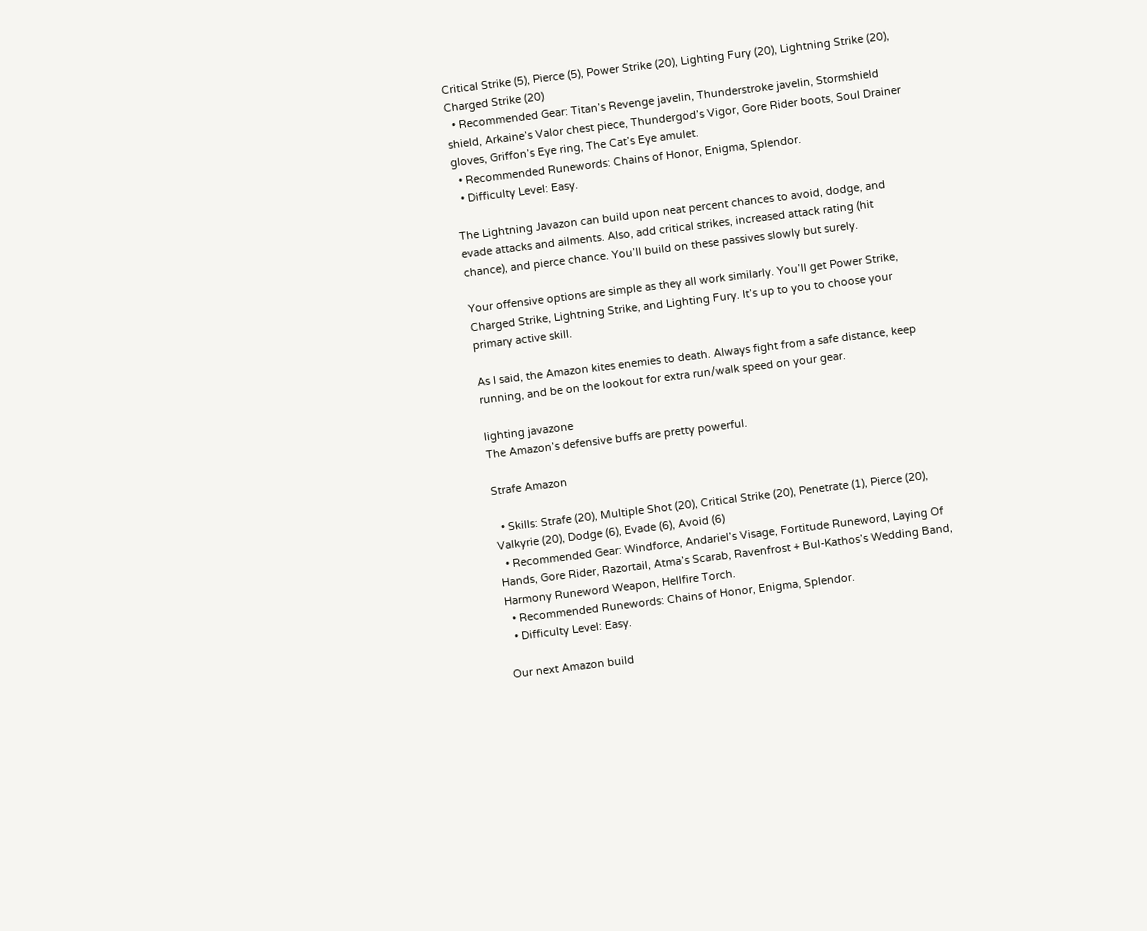Critical Strike (5), Pierce (5), Power Strike (20), Lighting Fury (20), Lightning Strike (20), Charged Strike (20)
  • Recommended Gear: Titan’s Revenge javelin, Thunderstroke javelin, Stormshield shield, Arkaine’s Valor chest piece, Thundergod’s Vigor, Gore Rider boots, Soul Drainer gloves, Griffon’s Eye ring, The Cat’s Eye amulet.
  • Recommended Runewords: Chains of Honor, Enigma, Splendor.
  • Difficulty Level: Easy.

The Lightning Javazon can build upon neat percent chances to avoid, dodge, and evade attacks and ailments. Also, add critical strikes, increased attack rating (hit chance), and pierce chance. You’ll build on these passives slowly but surely.

Your offensive options are simple as they all work similarly. You’ll get Power Strike, Charged Strike, Lightning Strike, and Lighting Fury. It’s up to you to choose your primary active skill.

As I said, the Amazon kites enemies to death. Always fight from a safe distance, keep running, and be on the lookout for extra run/walk speed on your gear.

lighting javazone
The Amazon’s defensive buffs are pretty powerful.

Strafe Amazon

  • Skills: Strafe (20), Multiple Shot (20), Critical Strike (20), Penetrate (1), Pierce (20), Valkyrie (20), Dodge (6), Evade (6), Avoid (6)
  • Recommended Gear: Windforce, Andariel’s Visage, Fortitude Runeword, Laying Of Hands, Gore Rider, Razortail, Atma’s Scarab, Ravenfrost + Bul-Kathos’s Wedding Band, Harmony Runeword Weapon, Hellfire Torch.
  • Recommended Runewords: Chains of Honor, Enigma, Splendor.
  • Difficulty Level: Easy.

Our next Amazon build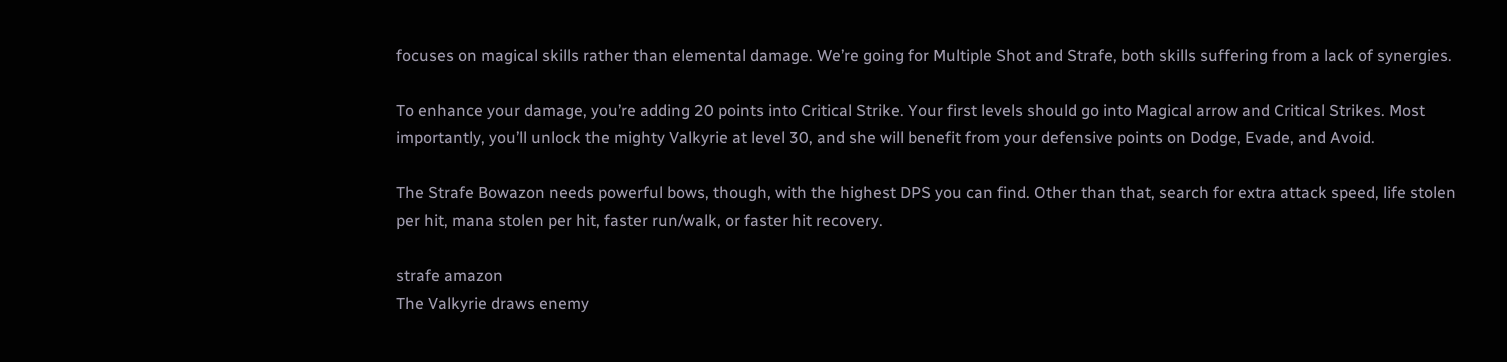focuses on magical skills rather than elemental damage. We’re going for Multiple Shot and Strafe, both skills suffering from a lack of synergies.

To enhance your damage, you’re adding 20 points into Critical Strike. Your first levels should go into Magical arrow and Critical Strikes. Most importantly, you’ll unlock the mighty Valkyrie at level 30, and she will benefit from your defensive points on Dodge, Evade, and Avoid.

The Strafe Bowazon needs powerful bows, though, with the highest DPS you can find. Other than that, search for extra attack speed, life stolen per hit, mana stolen per hit, faster run/walk, or faster hit recovery.

strafe amazon
The Valkyrie draws enemy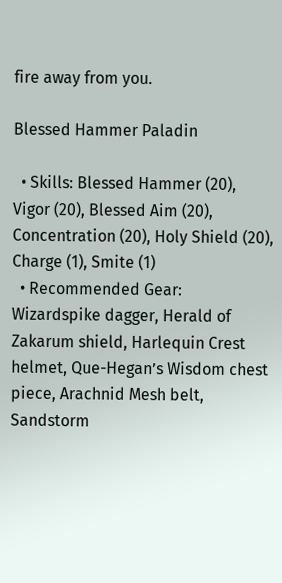fire away from you.

Blessed Hammer Paladin

  • Skills: Blessed Hammer (20), Vigor (20), Blessed Aim (20), Concentration (20), Holy Shield (20), Charge (1), Smite (1)
  • Recommended Gear: Wizardspike dagger, Herald of Zakarum shield, Harlequin Crest helmet, Que-Hegan’s Wisdom chest piece, Arachnid Mesh belt, Sandstorm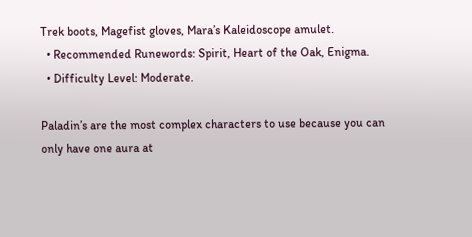Trek boots, Magefist gloves, Mara’s Kaleidoscope amulet.
  • Recommended Runewords: Spirit, Heart of the Oak, Enigma.
  • Difficulty Level: Moderate.

Paladin’s are the most complex characters to use because you can only have one aura at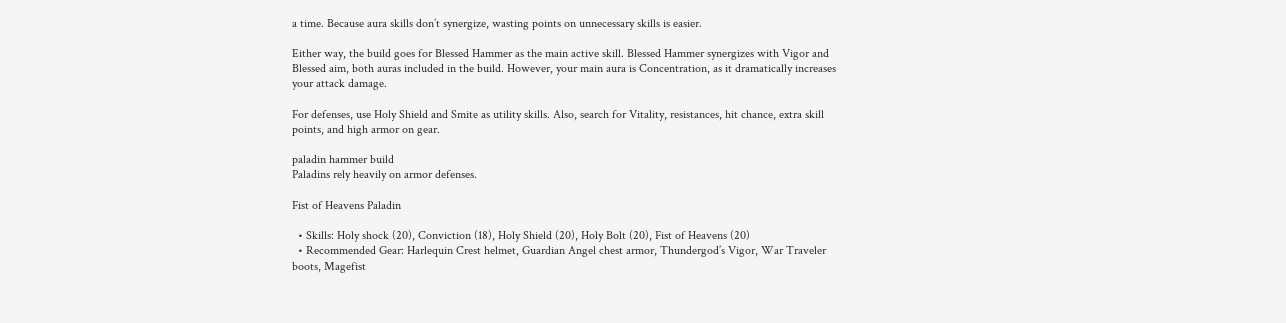a time. Because aura skills don’t synergize, wasting points on unnecessary skills is easier.

Either way, the build goes for Blessed Hammer as the main active skill. Blessed Hammer synergizes with Vigor and Blessed aim, both auras included in the build. However, your main aura is Concentration, as it dramatically increases your attack damage.

For defenses, use Holy Shield and Smite as utility skills. Also, search for Vitality, resistances, hit chance, extra skill points, and high armor on gear.

paladin hammer build
Paladins rely heavily on armor defenses.

Fist of Heavens Paladin

  • Skills: Holy shock (20), Conviction (18), Holy Shield (20), Holy Bolt (20), Fist of Heavens (20)
  • Recommended Gear: Harlequin Crest helmet, Guardian Angel chest armor, Thundergod’s Vigor, War Traveler boots, Magefist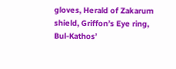gloves, Herald of Zakarum shield, Griffon’s Eye ring, Bul-Kathos’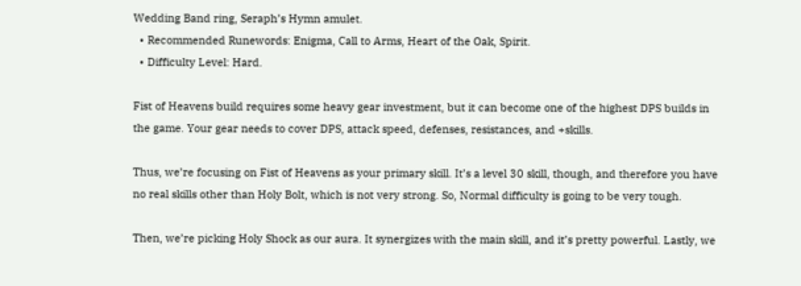Wedding Band ring, Seraph’s Hymn amulet.
  • Recommended Runewords: Enigma, Call to Arms, Heart of the Oak, Spirit.
  • Difficulty Level: Hard.

Fist of Heavens build requires some heavy gear investment, but it can become one of the highest DPS builds in the game. Your gear needs to cover DPS, attack speed, defenses, resistances, and +skills.

Thus, we’re focusing on Fist of Heavens as your primary skill. It’s a level 30 skill, though, and therefore you have no real skills other than Holy Bolt, which is not very strong. So, Normal difficulty is going to be very tough.

Then, we’re picking Holy Shock as our aura. It synergizes with the main skill, and it’s pretty powerful. Lastly, we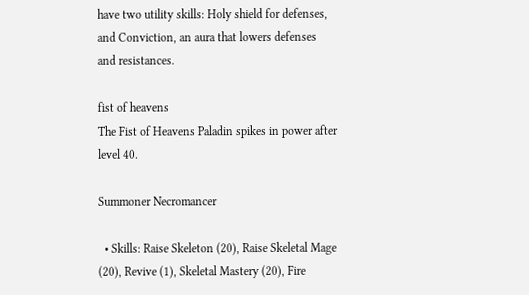have two utility skills: Holy shield for defenses, and Conviction, an aura that lowers defenses and resistances.

fist of heavens
The Fist of Heavens Paladin spikes in power after level 40.

Summoner Necromancer

  • Skills: Raise Skeleton (20), Raise Skeletal Mage (20), Revive (1), Skeletal Mastery (20), Fire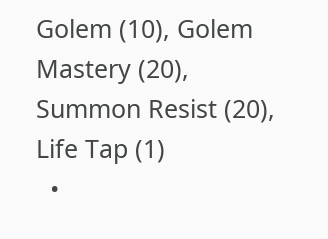Golem (10), Golem Mastery (20), Summon Resist (20), Life Tap (1)
  •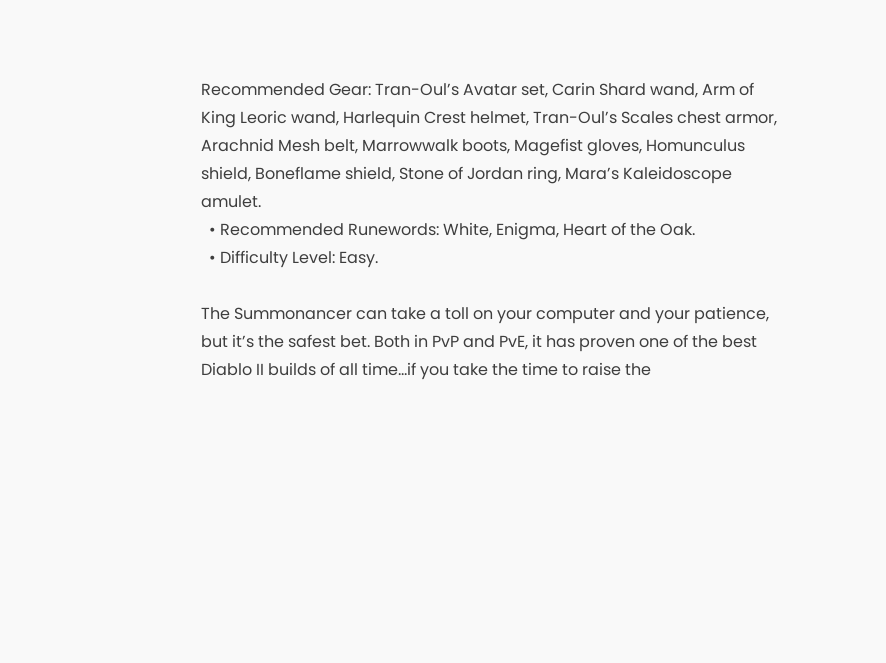Recommended Gear: Tran-Oul’s Avatar set, Carin Shard wand, Arm of King Leoric wand, Harlequin Crest helmet, Tran-Oul’s Scales chest armor, Arachnid Mesh belt, Marrowwalk boots, Magefist gloves, Homunculus shield, Boneflame shield, Stone of Jordan ring, Mara’s Kaleidoscope amulet.
  • Recommended Runewords: White, Enigma, Heart of the Oak.
  • Difficulty Level: Easy.

The Summonancer can take a toll on your computer and your patience, but it’s the safest bet. Both in PvP and PvE, it has proven one of the best Diablo II builds of all time…if you take the time to raise the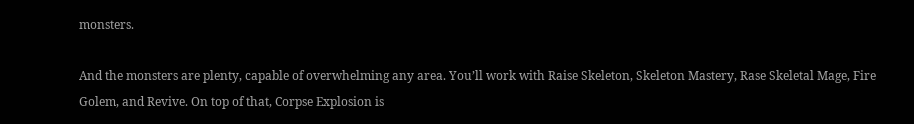monsters.

And the monsters are plenty, capable of overwhelming any area. You’ll work with Raise Skeleton, Skeleton Mastery, Rase Skeletal Mage, Fire Golem, and Revive. On top of that, Corpse Explosion is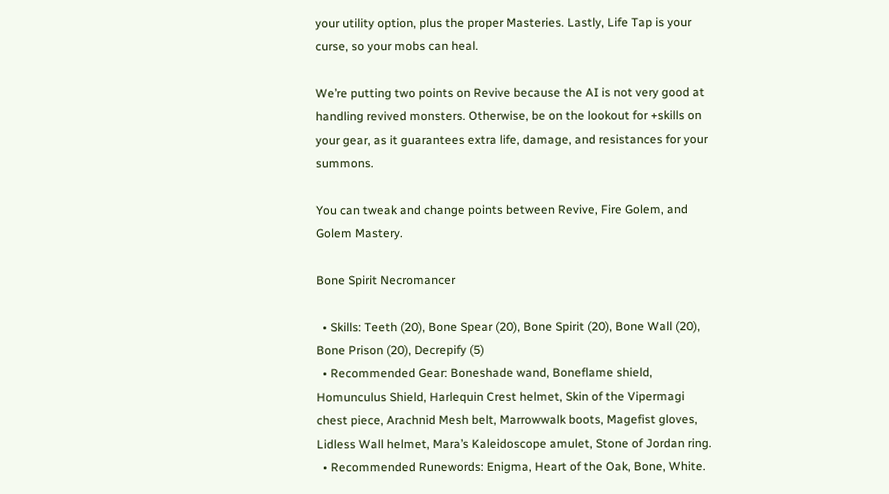your utility option, plus the proper Masteries. Lastly, Life Tap is your curse, so your mobs can heal.

We’re putting two points on Revive because the AI is not very good at handling revived monsters. Otherwise, be on the lookout for +skills on your gear, as it guarantees extra life, damage, and resistances for your summons.

You can tweak and change points between Revive, Fire Golem, and Golem Mastery.

Bone Spirit Necromancer

  • Skills: Teeth (20), Bone Spear (20), Bone Spirit (20), Bone Wall (20), Bone Prison (20), Decrepify (5)
  • Recommended Gear: Boneshade wand, Boneflame shield, Homunculus Shield, Harlequin Crest helmet, Skin of the Vipermagi chest piece, Arachnid Mesh belt, Marrowwalk boots, Magefist gloves, Lidless Wall helmet, Mara’s Kaleidoscope amulet, Stone of Jordan ring.
  • Recommended Runewords: Enigma, Heart of the Oak, Bone, White.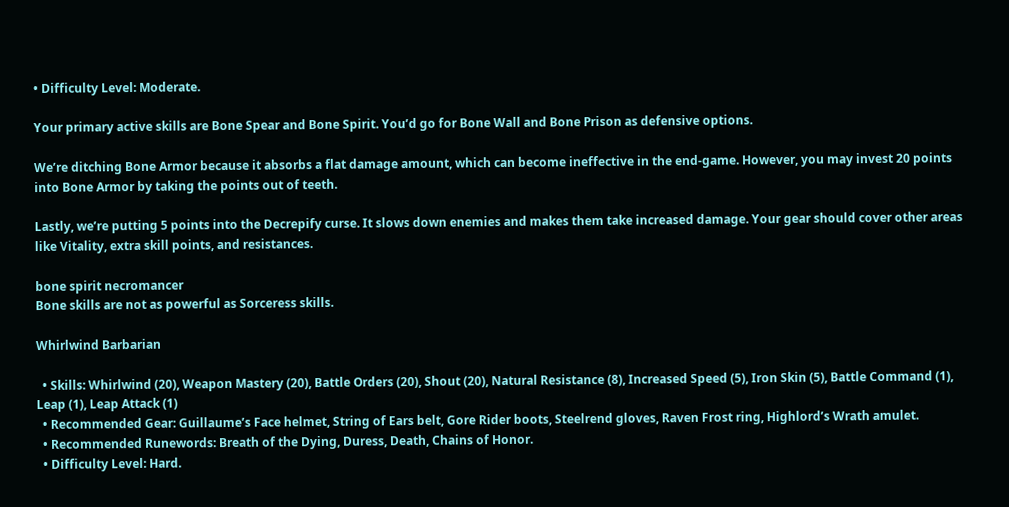• Difficulty Level: Moderate.

Your primary active skills are Bone Spear and Bone Spirit. You’d go for Bone Wall and Bone Prison as defensive options.

We’re ditching Bone Armor because it absorbs a flat damage amount, which can become ineffective in the end-game. However, you may invest 20 points into Bone Armor by taking the points out of teeth.

Lastly, we’re putting 5 points into the Decrepify curse. It slows down enemies and makes them take increased damage. Your gear should cover other areas like Vitality, extra skill points, and resistances.

bone spirit necromancer
Bone skills are not as powerful as Sorceress skills.

Whirlwind Barbarian

  • Skills: Whirlwind (20), Weapon Mastery (20), Battle Orders (20), Shout (20), Natural Resistance (8), Increased Speed (5), Iron Skin (5), Battle Command (1), Leap (1), Leap Attack (1)
  • Recommended Gear: Guillaume’s Face helmet, String of Ears belt, Gore Rider boots, Steelrend gloves, Raven Frost ring, Highlord’s Wrath amulet.
  • Recommended Runewords: Breath of the Dying, Duress, Death, Chains of Honor.
  • Difficulty Level: Hard.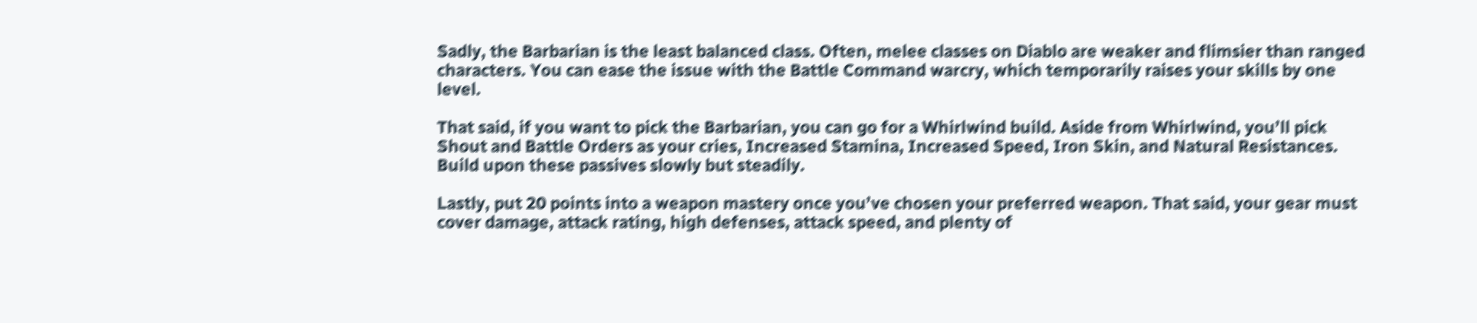Sadly, the Barbarian is the least balanced class. Often, melee classes on Diablo are weaker and flimsier than ranged characters. You can ease the issue with the Battle Command warcry, which temporarily raises your skills by one level.

That said, if you want to pick the Barbarian, you can go for a Whirlwind build. Aside from Whirlwind, you’ll pick Shout and Battle Orders as your cries, Increased Stamina, Increased Speed, Iron Skin, and Natural Resistances. Build upon these passives slowly but steadily.

Lastly, put 20 points into a weapon mastery once you’ve chosen your preferred weapon. That said, your gear must cover damage, attack rating, high defenses, attack speed, and plenty of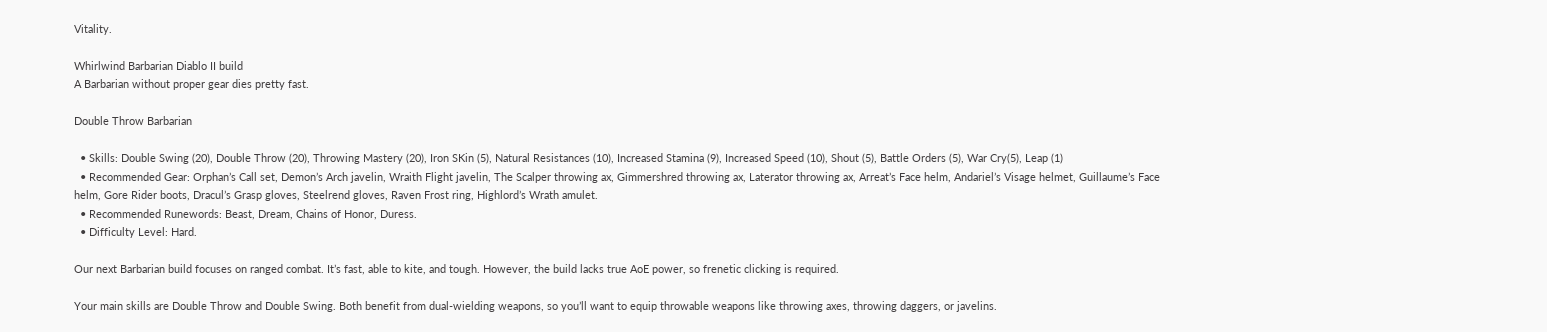Vitality.

Whirlwind Barbarian Diablo II build
A Barbarian without proper gear dies pretty fast.

Double Throw Barbarian

  • Skills: Double Swing (20), Double Throw (20), Throwing Mastery (20), Iron SKin (5), Natural Resistances (10), Increased Stamina (9), Increased Speed (10), Shout (5), Battle Orders (5), War Cry(5), Leap (1)
  • Recommended Gear: Orphan’s Call set, Demon’s Arch javelin, Wraith Flight javelin, The Scalper throwing ax, Gimmershred throwing ax, Laterator throwing ax, Arreat’s Face helm, Andariel’s Visage helmet, Guillaume’s Face helm, Gore Rider boots, Dracul’s Grasp gloves, Steelrend gloves, Raven Frost ring, Highlord’s Wrath amulet.
  • Recommended Runewords: Beast, Dream, Chains of Honor, Duress.
  • Difficulty Level: Hard.

Our next Barbarian build focuses on ranged combat. It’s fast, able to kite, and tough. However, the build lacks true AoE power, so frenetic clicking is required.

Your main skills are Double Throw and Double Swing. Both benefit from dual-wielding weapons, so you’ll want to equip throwable weapons like throwing axes, throwing daggers, or javelins.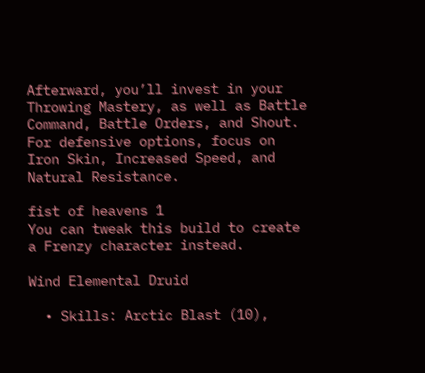Afterward, you’ll invest in your Throwing Mastery, as well as Battle Command, Battle Orders, and Shout. For defensive options, focus on Iron Skin, Increased Speed, and Natural Resistance.

fist of heavens 1
You can tweak this build to create a Frenzy character instead.

Wind Elemental Druid

  • Skills: Arctic Blast (10),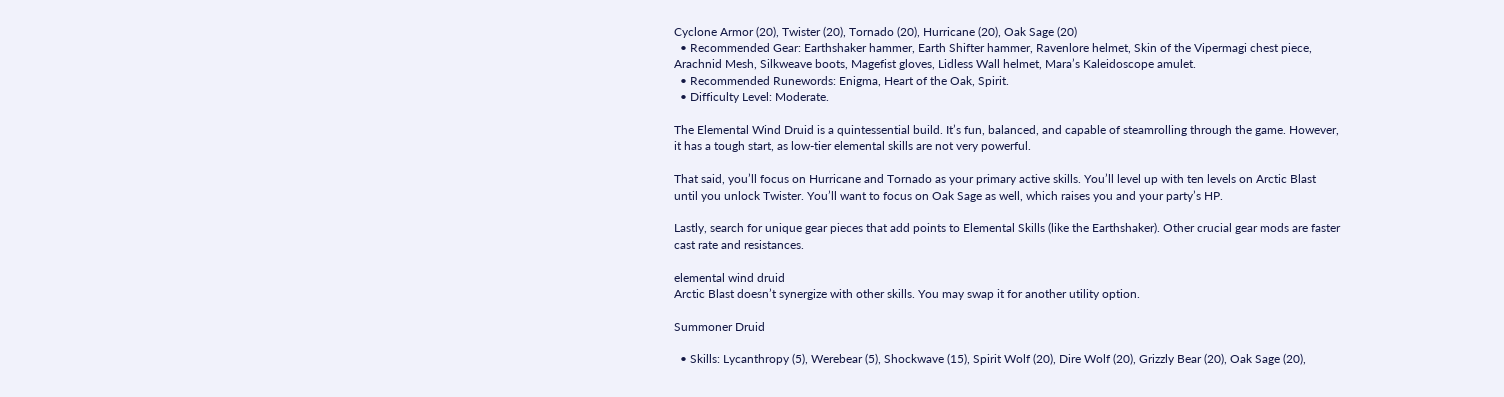Cyclone Armor (20), Twister (20), Tornado (20), Hurricane (20), Oak Sage (20)
  • Recommended Gear: Earthshaker hammer, Earth Shifter hammer, Ravenlore helmet, Skin of the Vipermagi chest piece, Arachnid Mesh, Silkweave boots, Magefist gloves, Lidless Wall helmet, Mara’s Kaleidoscope amulet.
  • Recommended Runewords: Enigma, Heart of the Oak, Spirit.
  • Difficulty Level: Moderate.

The Elemental Wind Druid is a quintessential build. It’s fun, balanced, and capable of steamrolling through the game. However, it has a tough start, as low-tier elemental skills are not very powerful.

That said, you’ll focus on Hurricane and Tornado as your primary active skills. You’ll level up with ten levels on Arctic Blast until you unlock Twister. You’ll want to focus on Oak Sage as well, which raises you and your party’s HP.

Lastly, search for unique gear pieces that add points to Elemental Skills (like the Earthshaker). Other crucial gear mods are faster cast rate and resistances.

elemental wind druid
Arctic Blast doesn’t synergize with other skills. You may swap it for another utility option.

Summoner Druid

  • Skills: Lycanthropy (5), Werebear (5), Shockwave (15), Spirit Wolf (20), Dire Wolf (20), Grizzly Bear (20), Oak Sage (20),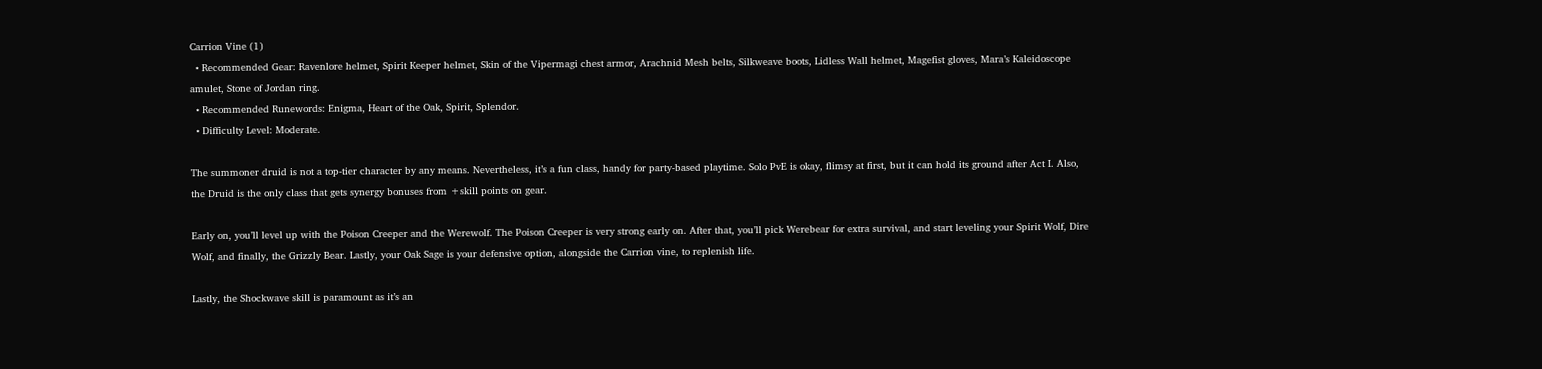Carrion Vine (1)
  • Recommended Gear: Ravenlore helmet, Spirit Keeper helmet, Skin of the Vipermagi chest armor, Arachnid Mesh belts, Silkweave boots, Lidless Wall helmet, Magefist gloves, Mara’s Kaleidoscope amulet, Stone of Jordan ring.
  • Recommended Runewords: Enigma, Heart of the Oak, Spirit, Splendor.
  • Difficulty Level: Moderate.

The summoner druid is not a top-tier character by any means. Nevertheless, it’s a fun class, handy for party-based playtime. Solo PvE is okay, flimsy at first, but it can hold its ground after Act I. Also, the Druid is the only class that gets synergy bonuses from +skill points on gear.

Early on, you’ll level up with the Poison Creeper and the Werewolf. The Poison Creeper is very strong early on. After that, you’ll pick Werebear for extra survival, and start leveling your Spirit Wolf, Dire Wolf, and finally, the Grizzly Bear. Lastly, your Oak Sage is your defensive option, alongside the Carrion vine, to replenish life.

Lastly, the Shockwave skill is paramount as it’s an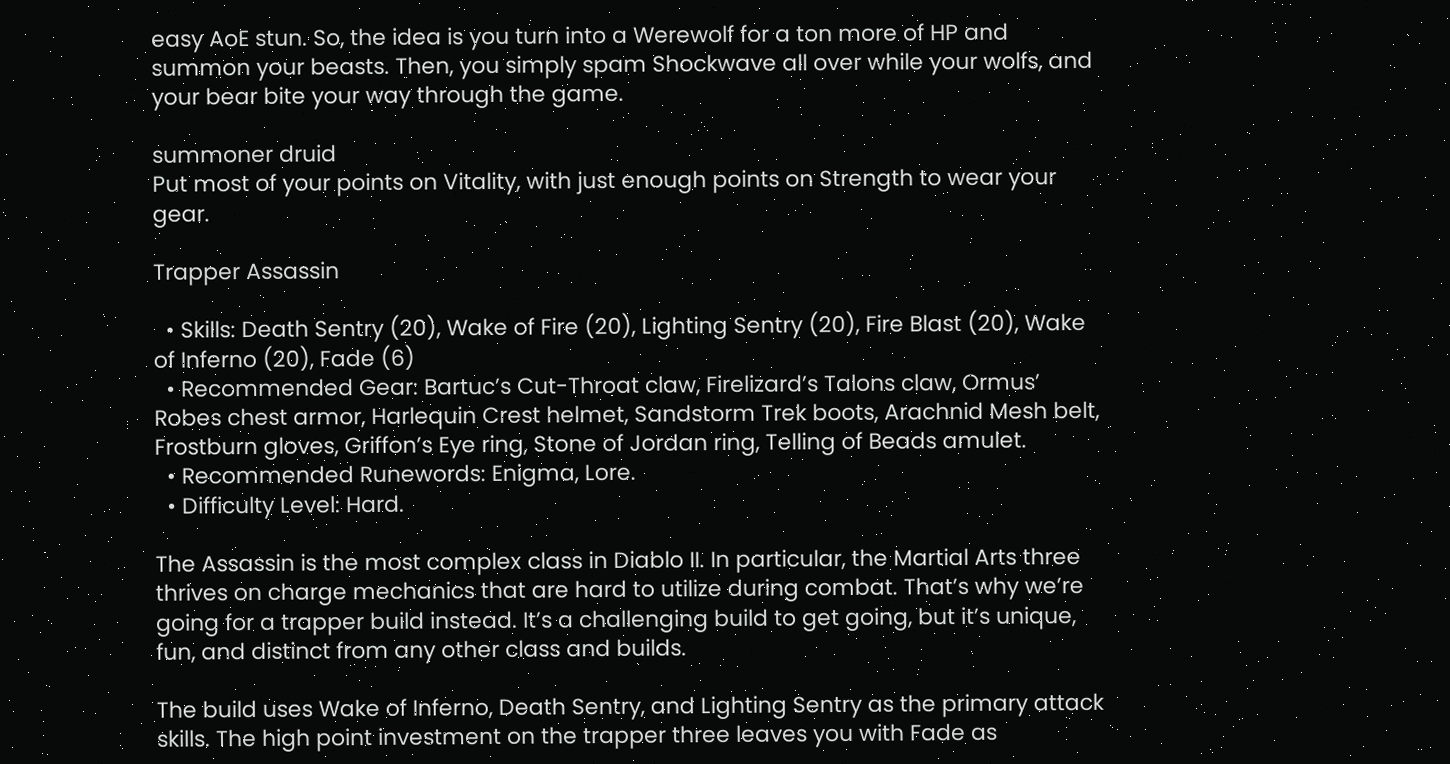easy AoE stun. So, the idea is you turn into a Werewolf for a ton more of HP and summon your beasts. Then, you simply spam Shockwave all over while your wolfs, and your bear bite your way through the game.

summoner druid
Put most of your points on Vitality, with just enough points on Strength to wear your gear.

Trapper Assassin

  • Skills: Death Sentry (20), Wake of Fire (20), Lighting Sentry (20), Fire Blast (20), Wake of Inferno (20), Fade (6)
  • Recommended Gear: Bartuc’s Cut-Throat claw, Firelizard’s Talons claw, Ormus’ Robes chest armor, Harlequin Crest helmet, Sandstorm Trek boots, Arachnid Mesh belt, Frostburn gloves, Griffon’s Eye ring, Stone of Jordan ring, Telling of Beads amulet.
  • Recommended Runewords: Enigma, Lore.
  • Difficulty Level: Hard.

The Assassin is the most complex class in Diablo II. In particular, the Martial Arts three thrives on charge mechanics that are hard to utilize during combat. That’s why we’re going for a trapper build instead. It’s a challenging build to get going, but it’s unique, fun, and distinct from any other class and builds.

The build uses Wake of Inferno, Death Sentry, and Lighting Sentry as the primary attack skills. The high point investment on the trapper three leaves you with Fade as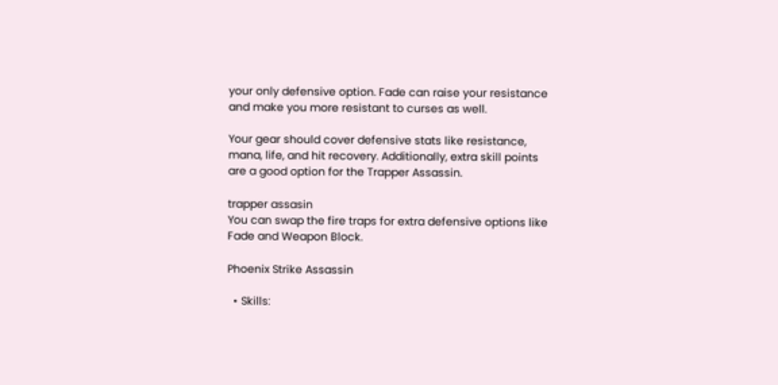your only defensive option. Fade can raise your resistance and make you more resistant to curses as well.

Your gear should cover defensive stats like resistance, mana, life, and hit recovery. Additionally, extra skill points are a good option for the Trapper Assassin.

trapper assasin
You can swap the fire traps for extra defensive options like Fade and Weapon Block.

Phoenix Strike Assassin

  • Skills: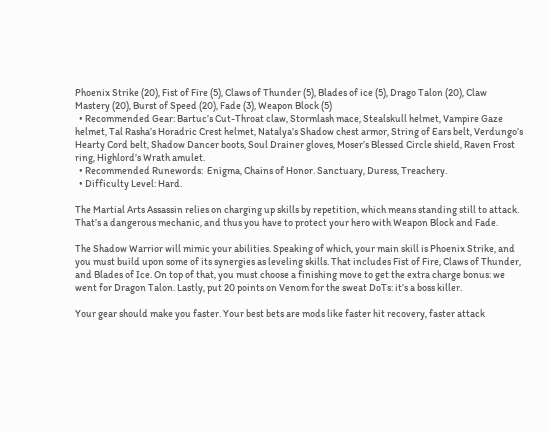Phoenix Strike (20), Fist of Fire (5), Claws of Thunder (5), Blades of ice (5), Drago Talon (20), Claw Mastery (20), Burst of Speed (20), Fade (3), Weapon Block (5)
  • Recommended Gear: Bartuc’s Cut-Throat claw, Stormlash mace, Stealskull helmet, Vampire Gaze helmet, Tal Rasha’s Horadric Crest helmet, Natalya’s Shadow chest armor, String of Ears belt, Verdungo’s Hearty Cord belt, Shadow Dancer boots, Soul Drainer gloves, Moser’s Blessed Circle shield, Raven Frost ring, Highlord’s Wrath amulet.
  • Recommended Runewords:  Enigma, Chains of Honor. Sanctuary, Duress, Treachery.
  • Difficulty Level: Hard.

The Martial Arts Assassin relies on charging up skills by repetition, which means standing still to attack. That’s a dangerous mechanic, and thus you have to protect your hero with Weapon Block and Fade.

The Shadow Warrior will mimic your abilities. Speaking of which, your main skill is Phoenix Strike, and you must build upon some of its synergies as leveling skills. That includes Fist of Fire, Claws of Thunder, and Blades of Ice. On top of that, you must choose a finishing move to get the extra charge bonus: we went for Dragon Talon. Lastly, put 20 points on Venom for the sweat DoTs: it’s a boss killer.

Your gear should make you faster. Your best bets are mods like faster hit recovery, faster attack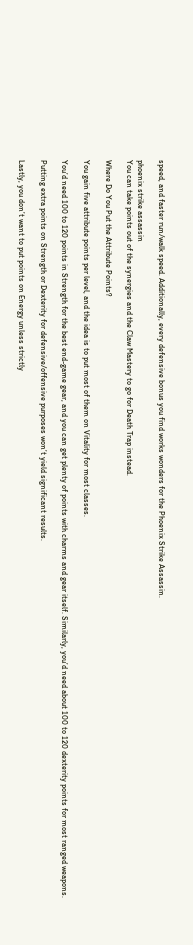speed, and faster run/walk speed. Additionally, every defensive bonus you find works wonders for the Phoenix Strike Assassin.

phoenix strike assassin
You can take points out of the synergies and the Claw Mastery to go for Death Trap instead.

Where Do You Put the Attribute Points?

You gain five attribute points per level, and the idea is to put most of them on Vitality for most classes.

You’d need 100 to 120 points in Strength for the best end-game gear, and you can get plenty of points with charms and gear itself. Similarly, you’d need about 100 to 120 dexterity points for most ranged weapons.

Putting extra points on Strength or Dexterity for defensive/offensive purposes won’t yield significant results.

Lastly, you don’t want to put points on Energy unless strictly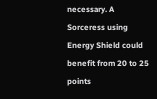necessary. A Sorceress using Energy Shield could benefit from 20 to 25 points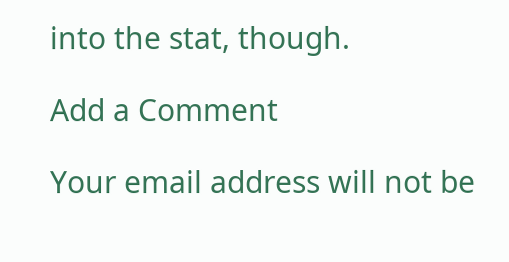into the stat, though.

Add a Comment

Your email address will not be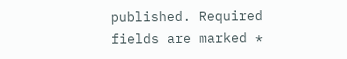published. Required fields are marked *